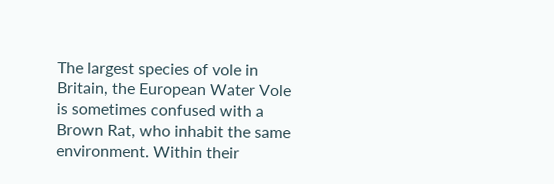The largest species of vole in Britain, the European Water Vole is sometimes confused with a Brown Rat, who inhabit the same environment. Within their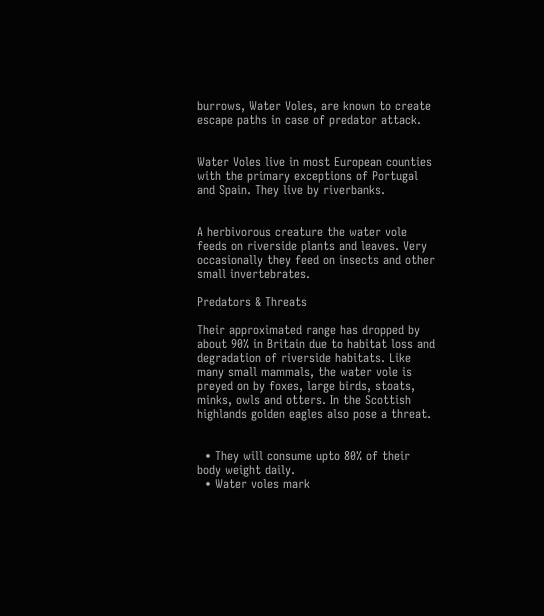burrows, Water Voles, are known to create escape paths in case of predator attack.


Water Voles live in most European counties with the primary exceptions of Portugal and Spain. They live by riverbanks.


A herbivorous creature the water vole feeds on riverside plants and leaves. Very occasionally they feed on insects and other small invertebrates.

Predators & Threats

Their approximated range has dropped by about 90% in Britain due to habitat loss and degradation of riverside habitats. Like many small mammals, the water vole is preyed on by foxes, large birds, stoats, minks, owls and otters. In the Scottish highlands golden eagles also pose a threat.


  • They will consume upto 80% of their body weight daily.
  • Water voles mark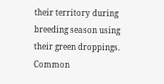their territory during breeding season using their green droppings.
Common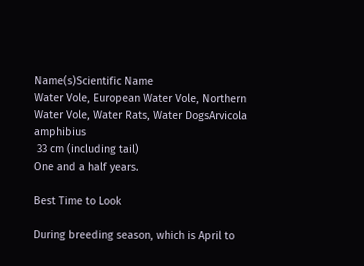Name(s)Scientific Name
Water Vole, European Water Vole, Northern Water Vole, Water Rats, Water DogsArvicola amphibius
 33 cm (including tail)
One and a half years.

Best Time to Look

During breeding season, which is April to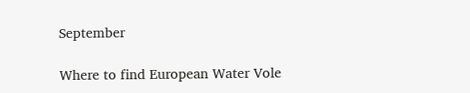September

Where to find European Water Vole